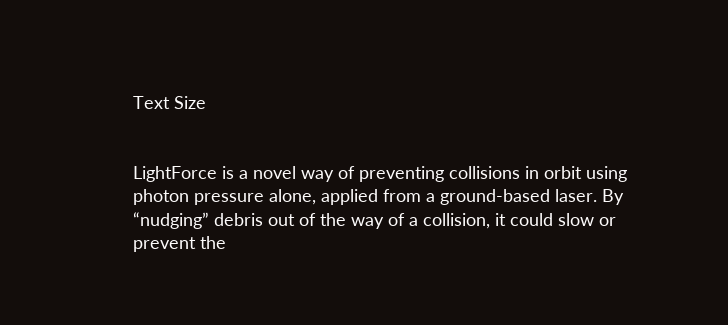Text Size


LightForce is a novel way of preventing collisions in orbit using photon pressure alone, applied from a ground-based laser. By “nudging” debris out of the way of a collision, it could slow or prevent the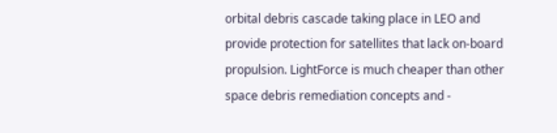orbital debris cascade taking place in LEO and provide protection for satellites that lack on-board propulsion. LightForce is much cheaper than other space debris remediation concepts and -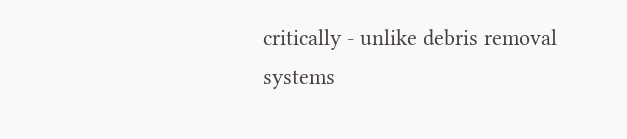critically - unlike debris removal systems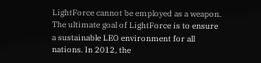LightForce cannot be employed as a weapon. The ultimate goal of LightForce is to ensure a sustainable LEO environment for all nations. In 2012, the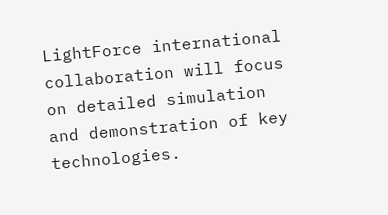LightForce international collaboration will focus on detailed simulation and demonstration of key technologies.